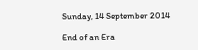Sunday, 14 September 2014

End of an Era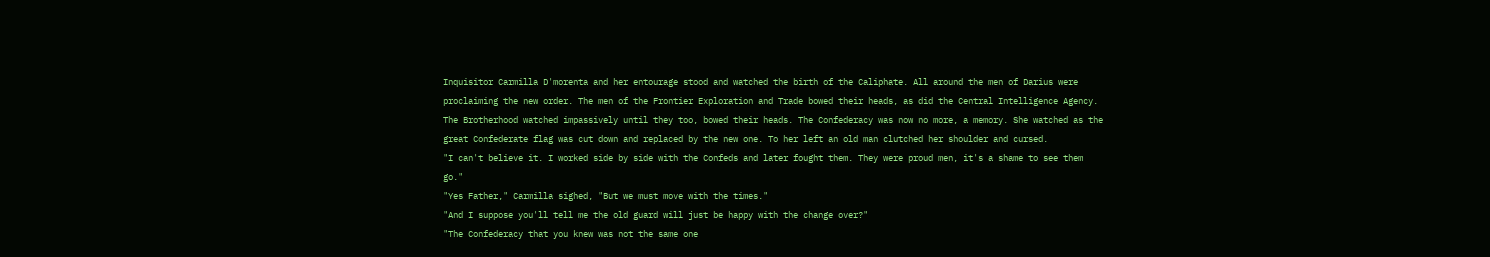Inquisitor Carmilla D'morenta and her entourage stood and watched the birth of the Caliphate. All around the men of Darius were proclaiming the new order. The men of the Frontier Exploration and Trade bowed their heads, as did the Central Intelligence Agency. The Brotherhood watched impassively until they too, bowed their heads. The Confederacy was now no more, a memory. She watched as the great Confederate flag was cut down and replaced by the new one. To her left an old man clutched her shoulder and cursed.
"I can't believe it. I worked side by side with the Confeds and later fought them. They were proud men, it's a shame to see them go."
"Yes Father," Carmilla sighed, "But we must move with the times."
"And I suppose you'll tell me the old guard will just be happy with the change over?"
"The Confederacy that you knew was not the same one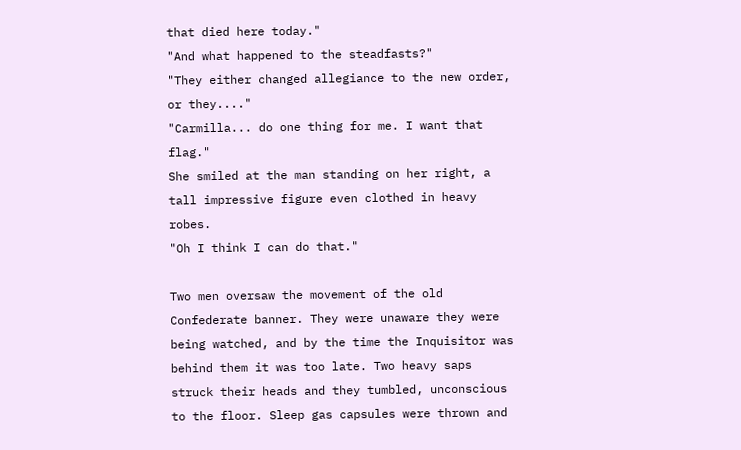that died here today."
"And what happened to the steadfasts?"
"They either changed allegiance to the new order, or they...."
"Carmilla... do one thing for me. I want that flag."
She smiled at the man standing on her right, a tall impressive figure even clothed in heavy robes.
"Oh I think I can do that."

Two men oversaw the movement of the old Confederate banner. They were unaware they were being watched, and by the time the Inquisitor was behind them it was too late. Two heavy saps struck their heads and they tumbled, unconscious to the floor. Sleep gas capsules were thrown and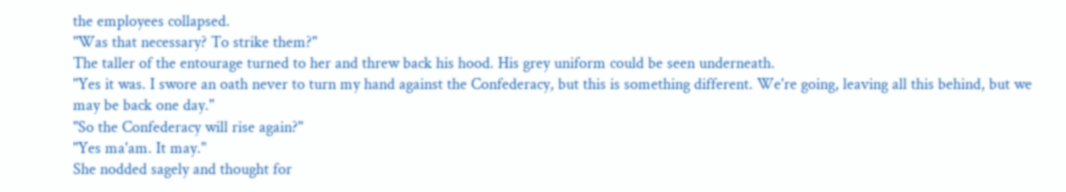the employees collapsed.
"Was that necessary? To strike them?"
The taller of the entourage turned to her and threw back his hood. His grey uniform could be seen underneath.
"Yes it was. I swore an oath never to turn my hand against the Confederacy, but this is something different. We're going, leaving all this behind, but we may be back one day."
"So the Confederacy will rise again?"
"Yes ma'am. It may."
She nodded sagely and thought for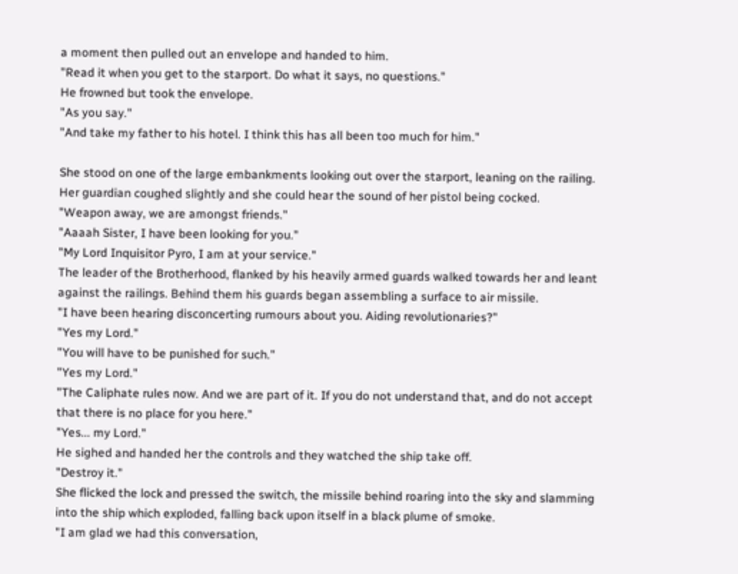a moment then pulled out an envelope and handed to him.
"Read it when you get to the starport. Do what it says, no questions."
He frowned but took the envelope.
"As you say."
"And take my father to his hotel. I think this has all been too much for him."

She stood on one of the large embankments looking out over the starport, leaning on the railing. Her guardian coughed slightly and she could hear the sound of her pistol being cocked.
"Weapon away, we are amongst friends."
"Aaaah Sister, I have been looking for you."
"My Lord Inquisitor Pyro, I am at your service."
The leader of the Brotherhood, flanked by his heavily armed guards walked towards her and leant against the railings. Behind them his guards began assembling a surface to air missile.
"I have been hearing disconcerting rumours about you. Aiding revolutionaries?"
"Yes my Lord."
"You will have to be punished for such."
"Yes my Lord."
"The Caliphate rules now. And we are part of it. If you do not understand that, and do not accept that there is no place for you here."
"Yes... my Lord."
He sighed and handed her the controls and they watched the ship take off.
"Destroy it."
She flicked the lock and pressed the switch, the missile behind roaring into the sky and slamming into the ship which exploded, falling back upon itself in a black plume of smoke.
"I am glad we had this conversation,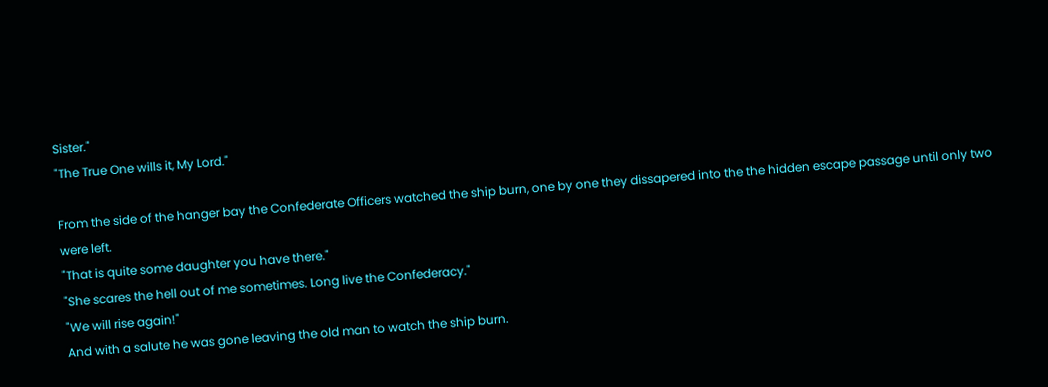Sister."
"The True One wills it, My Lord."

From the side of the hanger bay the Confederate Officers watched the ship burn, one by one they dissapered into the the hidden escape passage until only two were left.
"That is quite some daughter you have there."
"She scares the hell out of me sometimes. Long live the Confederacy."
"We will rise again!"
And with a salute he was gone leaving the old man to watch the ship burn.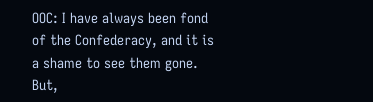OOC: I have always been fond of the Confederacy, and it is a shame to see them gone. But,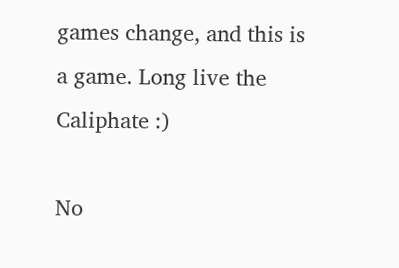games change, and this is a game. Long live the Caliphate :)

No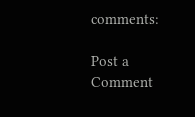comments:

Post a Comment